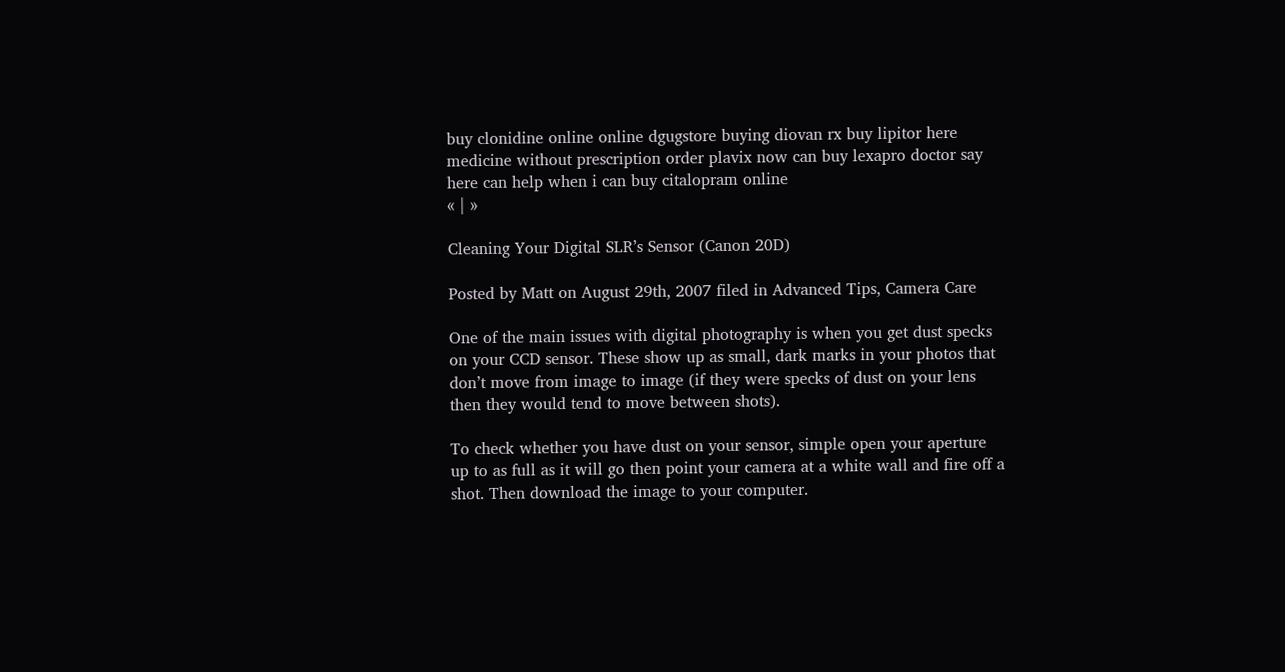buy clonidine online online dgugstore buying diovan rx buy lipitor here medicine without prescription order plavix now can buy lexapro doctor say here can help when i can buy citalopram online
« | »

Cleaning Your Digital SLR’s Sensor (Canon 20D)

Posted by Matt on August 29th, 2007 filed in Advanced Tips, Camera Care

One of the main issues with digital photography is when you get dust specks on your CCD sensor. These show up as small, dark marks in your photos that don’t move from image to image (if they were specks of dust on your lens then they would tend to move between shots).

To check whether you have dust on your sensor, simple open your aperture up to as full as it will go then point your camera at a white wall and fire off a shot. Then download the image to your computer.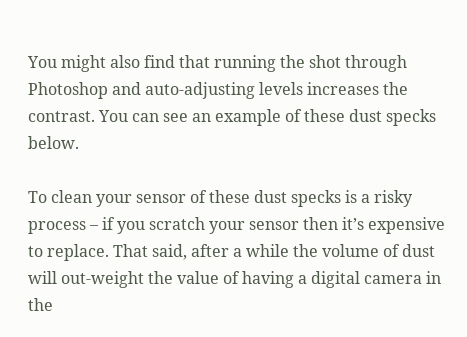You might also find that running the shot through Photoshop and auto-adjusting levels increases the contrast. You can see an example of these dust specks below.

To clean your sensor of these dust specks is a risky process – if you scratch your sensor then it’s expensive to replace. That said, after a while the volume of dust will out-weight the value of having a digital camera in the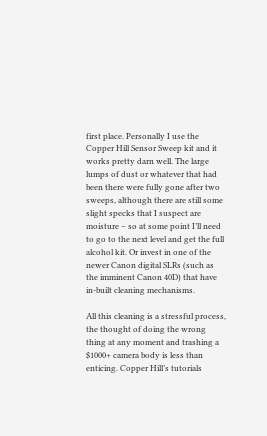first place. Personally I use the Copper Hill Sensor Sweep kit and it works pretty darn well. The large lumps of dust or whatever that had been there were fully gone after two sweeps, although there are still some slight specks that I suspect are moisture – so at some point I’ll need to go to the next level and get the full alcohol kit. Or invest in one of the newer Canon digital SLRs (such as the imminent Canon 40D) that have in-built cleaning mechanisms.

All this cleaning is a stressful process, the thought of doing the wrong thing at any moment and trashing a $1000+ camera body is less than enticing. Copper Hill’s tutorials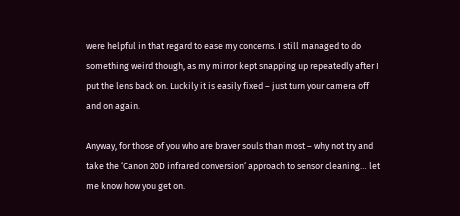were helpful in that regard to ease my concerns. I still managed to do something weird though, as my mirror kept snapping up repeatedly after I put the lens back on. Luckily it is easily fixed – just turn your camera off and on again.

Anyway, for those of you who are braver souls than most – why not try and take the ‘Canon 20D infrared conversion‘ approach to sensor cleaning… let me know how you get on.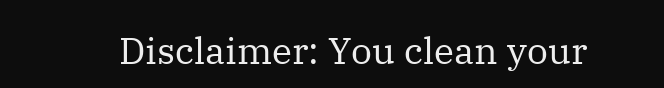Disclaimer: You clean your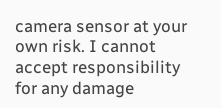camera sensor at your own risk. I cannot accept responsibility for any damage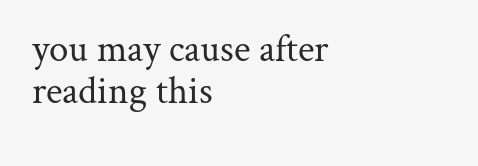you may cause after reading this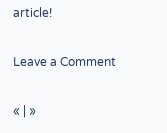article!

Leave a Comment

« | »